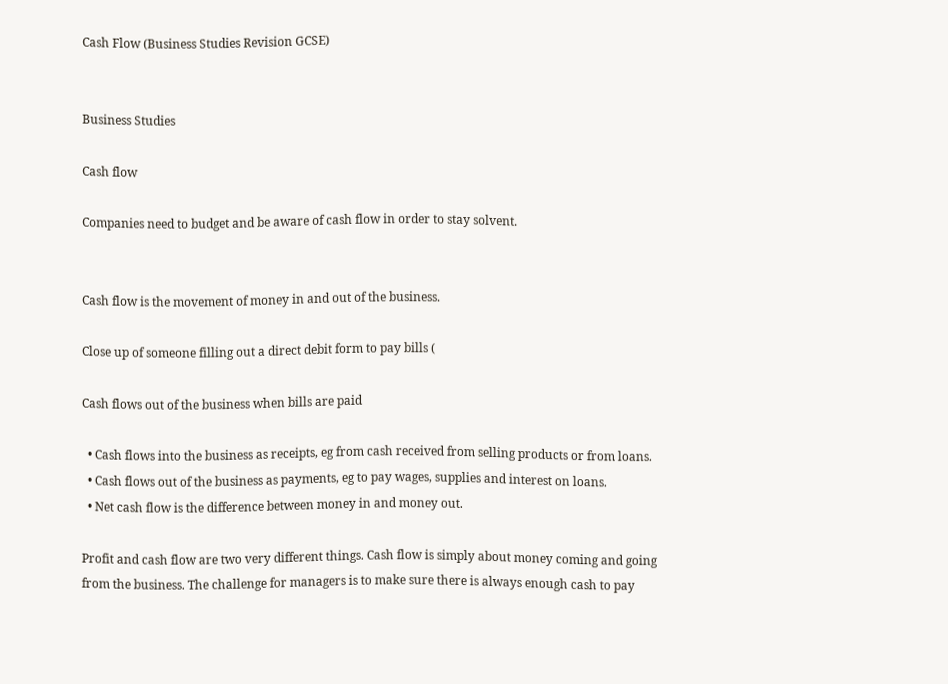Cash Flow (Business Studies Revision GCSE)


Business Studies

Cash flow

Companies need to budget and be aware of cash flow in order to stay solvent.


Cash flow is the movement of money in and out of the business.

Close up of someone filling out a direct debit form to pay bills (

Cash flows out of the business when bills are paid

  • Cash flows into the business as receipts, eg from cash received from selling products or from loans.
  • Cash flows out of the business as payments, eg to pay wages, supplies and interest on loans.
  • Net cash flow is the difference between money in and money out.

Profit and cash flow are two very different things. Cash flow is simply about money coming and going from the business. The challenge for managers is to make sure there is always enough cash to pay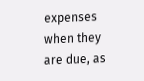expenses when they are due, as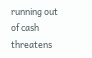running out of cash threatens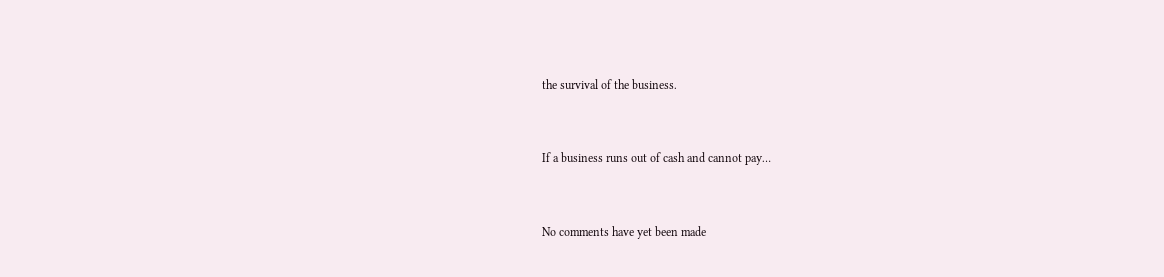the survival of the business.


If a business runs out of cash and cannot pay…


No comments have yet been made